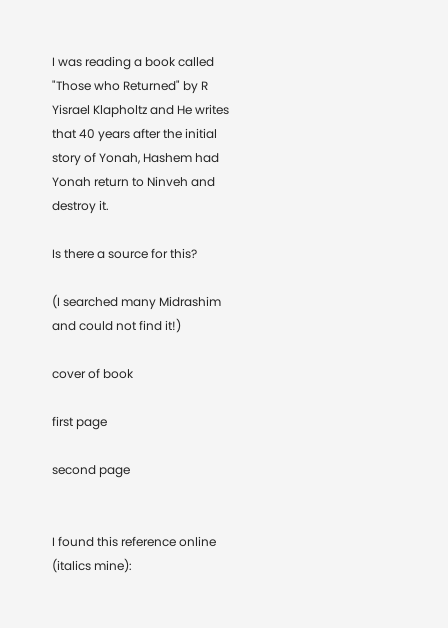I was reading a book called "Those who Returned" by R Yisrael Klapholtz and He writes that 40 years after the initial story of Yonah, Hashem had Yonah return to Ninveh and destroy it.

Is there a source for this?

(I searched many Midrashim and could not find it!)

cover of book

first page

second page


I found this reference online (italics mine):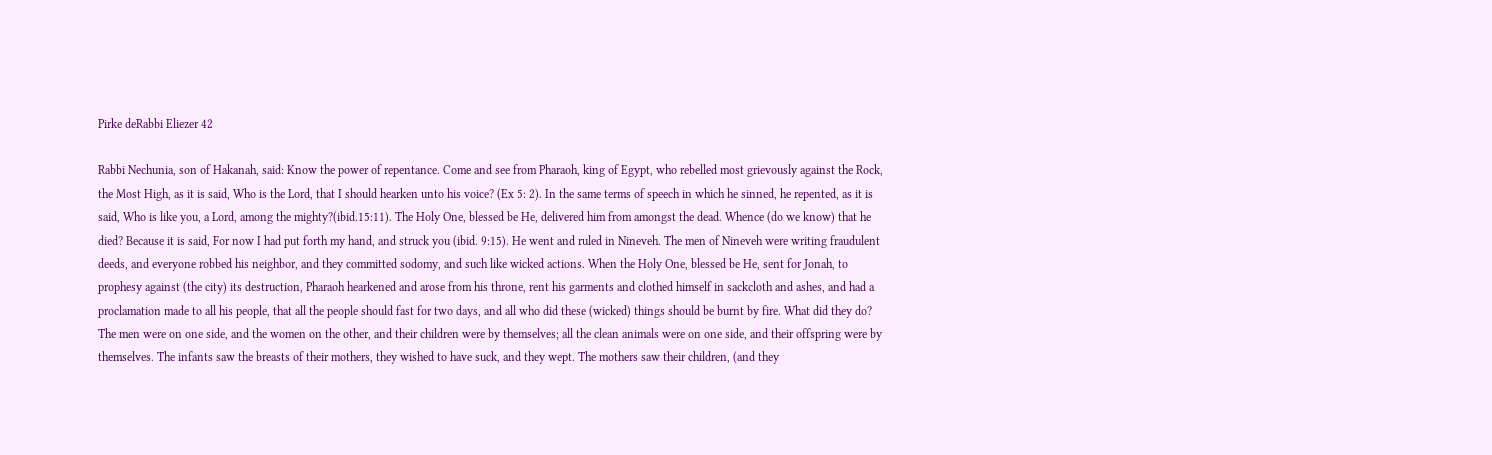Pirke deRabbi Eliezer 42

Rabbi Nechunia, son of Hakanah, said: Know the power of repentance. Come and see from Pharaoh, king of Egypt, who rebelled most grievously against the Rock, the Most High, as it is said, Who is the Lord, that I should hearken unto his voice? (Ex 5: 2). In the same terms of speech in which he sinned, he repented, as it is said, Who is like you, a Lord, among the mighty?(ibid.15:11). The Holy One, blessed be He, delivered him from amongst the dead. Whence (do we know) that he died? Because it is said, For now I had put forth my hand, and struck you (ibid. 9:15). He went and ruled in Nineveh. The men of Nineveh were writing fraudulent deeds, and everyone robbed his neighbor, and they committed sodomy, and such like wicked actions. When the Holy One, blessed be He, sent for Jonah, to prophesy against (the city) its destruction, Pharaoh hearkened and arose from his throne, rent his garments and clothed himself in sackcloth and ashes, and had a proclamation made to all his people, that all the people should fast for two days, and all who did these (wicked) things should be burnt by fire. What did they do? The men were on one side, and the women on the other, and their children were by themselves; all the clean animals were on one side, and their offspring were by themselves. The infants saw the breasts of their mothers, they wished to have suck, and they wept. The mothers saw their children, (and they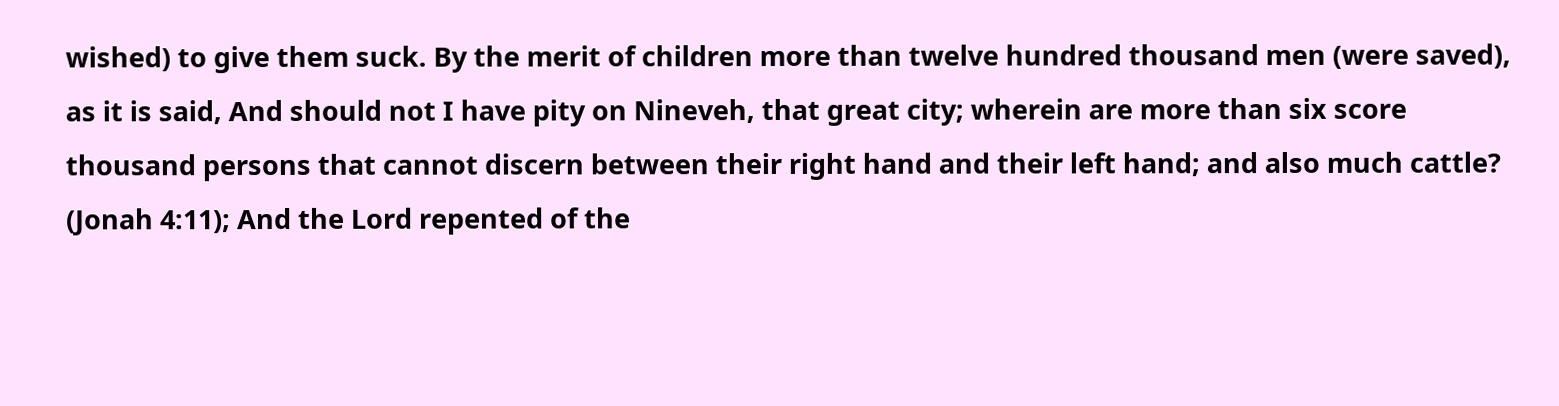wished) to give them suck. By the merit of children more than twelve hundred thousand men (were saved), as it is said, And should not I have pity on Nineveh, that great city; wherein are more than six score thousand persons that cannot discern between their right hand and their left hand; and also much cattle? (Jonah 4:11); And the Lord repented of the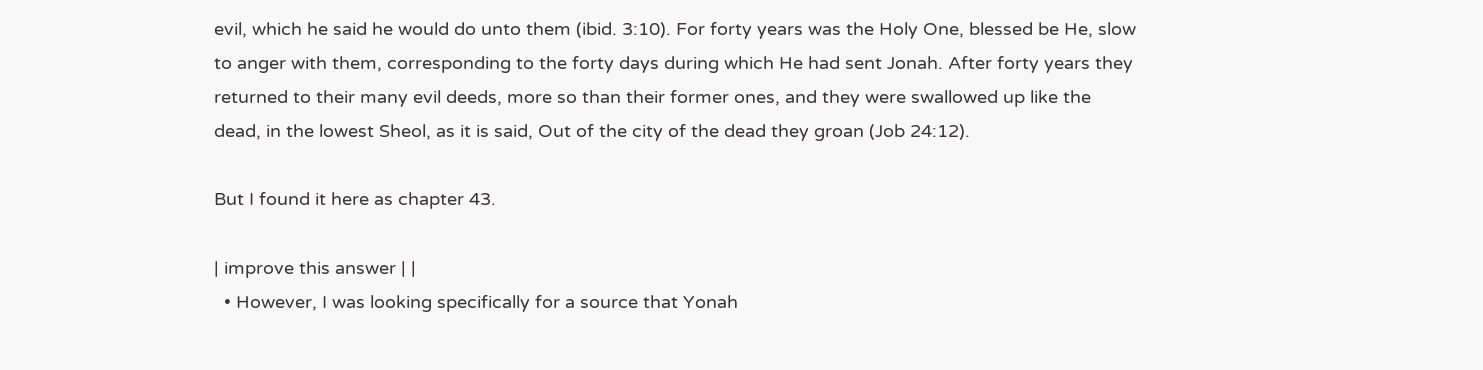evil, which he said he would do unto them (ibid. 3:10). For forty years was the Holy One, blessed be He, slow to anger with them, corresponding to the forty days during which He had sent Jonah. After forty years they returned to their many evil deeds, more so than their former ones, and they were swallowed up like the dead, in the lowest Sheol, as it is said, Out of the city of the dead they groan (Job 24:12).

But I found it here as chapter 43.

| improve this answer | |
  • However, I was looking specifically for a source that Yonah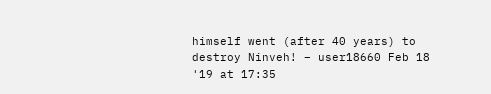himself went (after 40 years) to destroy Ninveh! – user18660 Feb 18 '19 at 17:35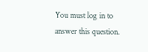You must log in to answer this question.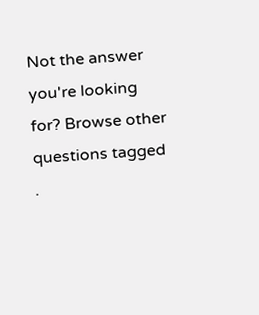Not the answer you're looking for? Browse other questions tagged .